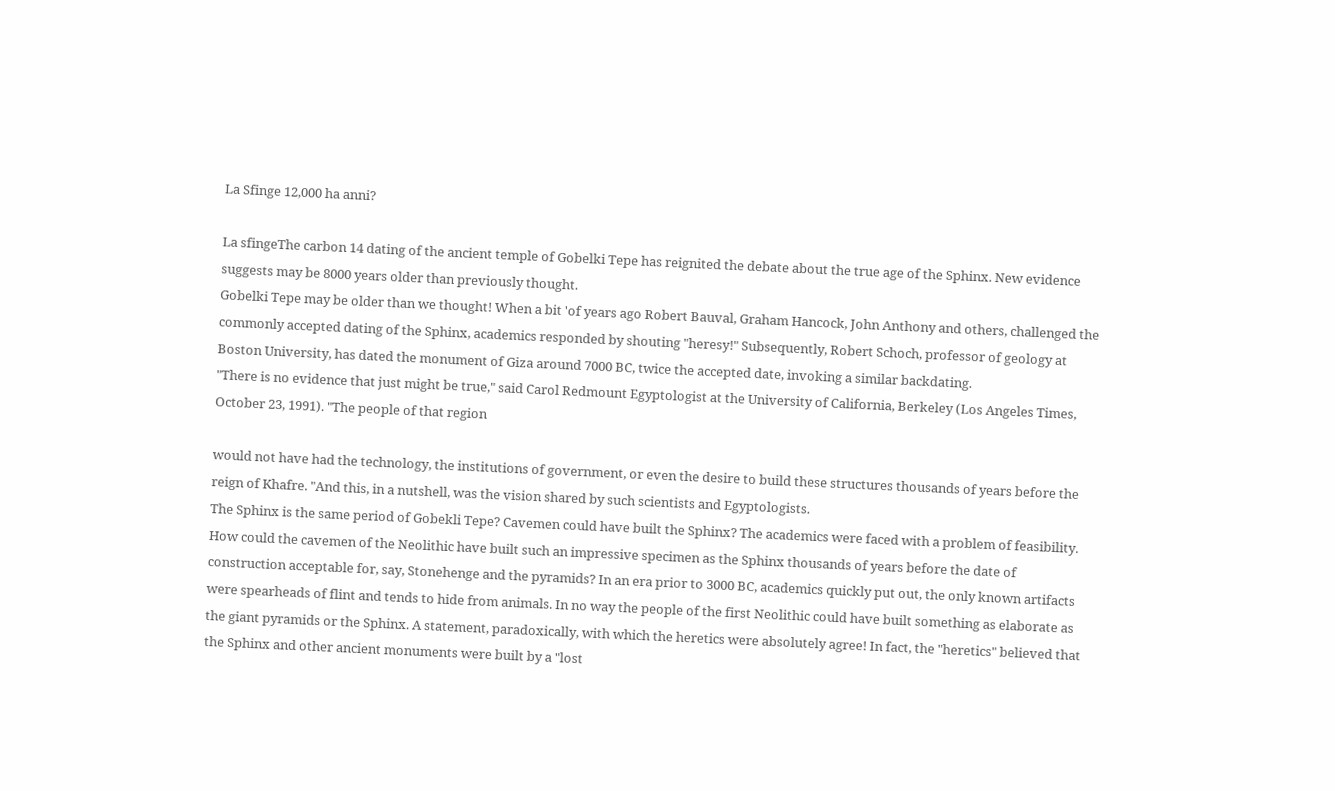La Sfinge 12,000 ha anni?

La sfingeThe carbon 14 dating of the ancient temple of Gobelki Tepe has reignited the debate about the true age of the Sphinx. New evidence suggests may be 8000 years older than previously thought.
Gobelki Tepe may be older than we thought! When a bit 'of years ago Robert Bauval, Graham Hancock, John Anthony and others, challenged the commonly accepted dating of the Sphinx, academics responded by shouting "heresy!" Subsequently, Robert Schoch, professor of geology at Boston University, has dated the monument of Giza around 7000 BC, twice the accepted date, invoking a similar backdating.
"There is no evidence that just might be true," said Carol Redmount Egyptologist at the University of California, Berkeley (Los Angeles Times, October 23, 1991). "The people of that region

would not have had the technology, the institutions of government, or even the desire to build these structures thousands of years before the reign of Khafre. "And this, in a nutshell, was the vision shared by such scientists and Egyptologists.
The Sphinx is the same period of Gobekli Tepe? Cavemen could have built the Sphinx? The academics were faced with a problem of feasibility. How could the cavemen of the Neolithic have built such an impressive specimen as the Sphinx thousands of years before the date of construction acceptable for, say, Stonehenge and the pyramids? In an era prior to 3000 BC, academics quickly put out, the only known artifacts were spearheads of flint and tends to hide from animals. In no way the people of the first Neolithic could have built something as elaborate as the giant pyramids or the Sphinx. A statement, paradoxically, with which the heretics were absolutely agree! In fact, the "heretics" believed that the Sphinx and other ancient monuments were built by a "lost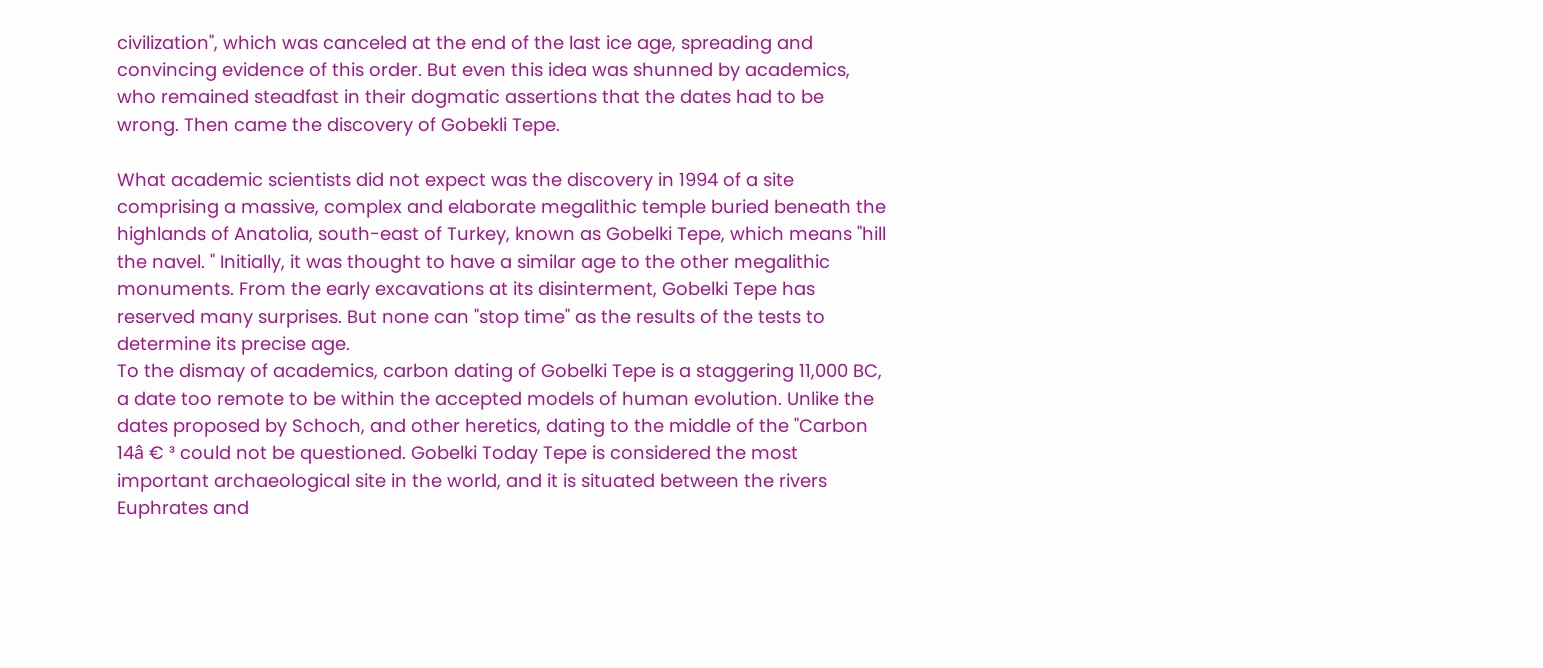civilization", which was canceled at the end of the last ice age, spreading and convincing evidence of this order. But even this idea was shunned by academics, who remained steadfast in their dogmatic assertions that the dates had to be wrong. Then came the discovery of Gobekli Tepe.

What academic scientists did not expect was the discovery in 1994 of a site comprising a massive, complex and elaborate megalithic temple buried beneath the highlands of Anatolia, south-east of Turkey, known as Gobelki Tepe, which means "hill the navel. " Initially, it was thought to have a similar age to the other megalithic monuments. From the early excavations at its disinterment, Gobelki Tepe has reserved many surprises. But none can "stop time" as the results of the tests to determine its precise age.
To the dismay of academics, carbon dating of Gobelki Tepe is a staggering 11,000 BC, a date too remote to be within the accepted models of human evolution. Unlike the dates proposed by Schoch, and other heretics, dating to the middle of the "Carbon 14â € ³ could not be questioned. Gobelki Today Tepe is considered the most important archaeological site in the world, and it is situated between the rivers Euphrates and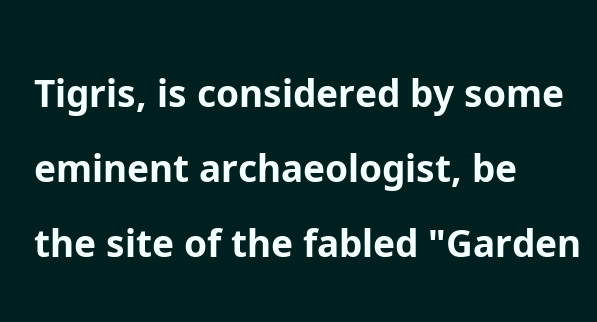Tigris, is considered by some eminent archaeologist, be the site of the fabled "Garden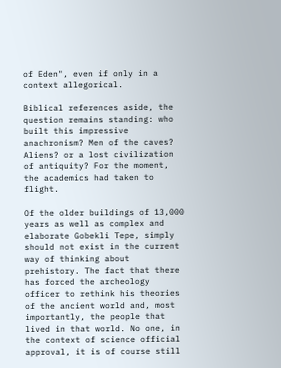of Eden", even if only in a context allegorical.

Biblical references aside, the question remains standing: who built this impressive anachronism? Men of the caves? Aliens? or a lost civilization of antiquity? For the moment, the academics had taken to flight.

Of the older buildings of 13,000 years as well as complex and elaborate Gobekli Tepe, simply should not exist in the current way of thinking about prehistory. The fact that there has forced the archeology officer to rethink his theories of the ancient world and, most importantly, the people that lived in that world. No one, in the context of science official approval, it is of course still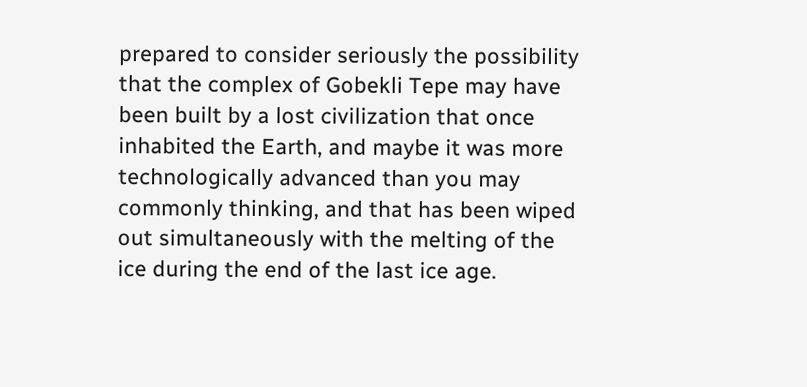prepared to consider seriously the possibility that the complex of Gobekli Tepe may have been built by a lost civilization that once inhabited the Earth, and maybe it was more technologically advanced than you may commonly thinking, and that has been wiped out simultaneously with the melting of the ice during the end of the last ice age.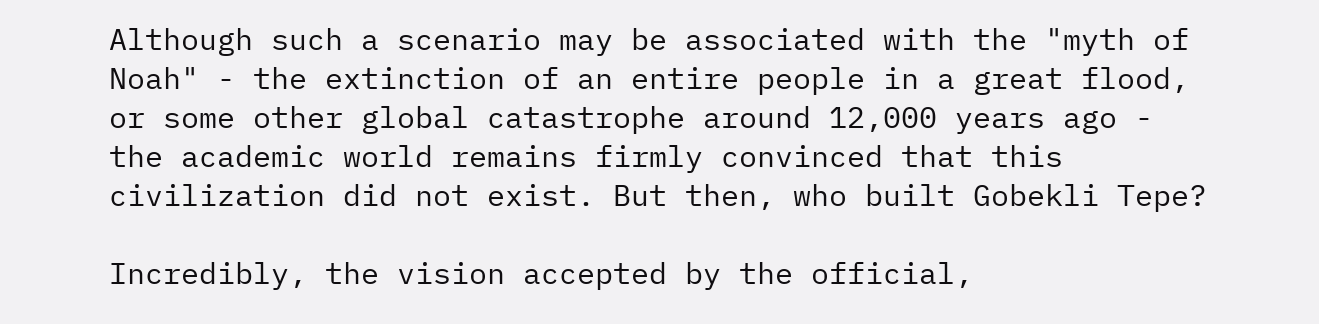Although such a scenario may be associated with the "myth of Noah" - the extinction of an entire people in a great flood, or some other global catastrophe around 12,000 years ago - the academic world remains firmly convinced that this civilization did not exist. But then, who built Gobekli Tepe?

Incredibly, the vision accepted by the official,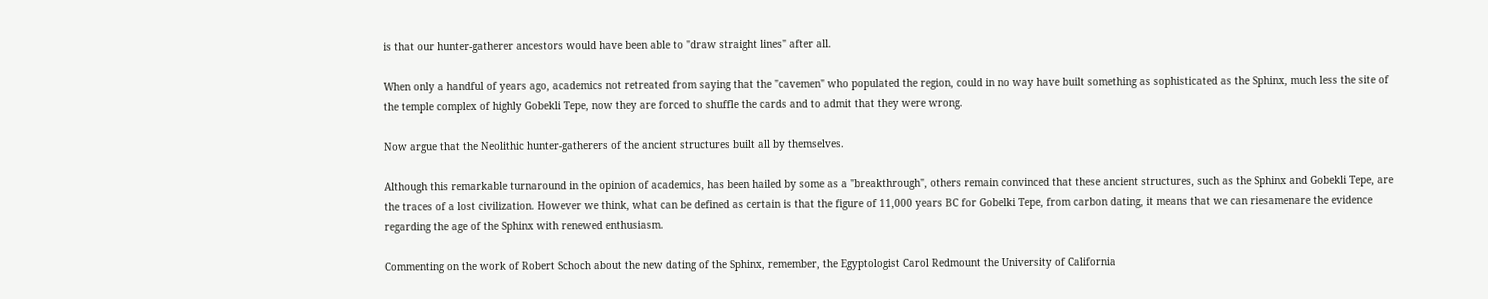is that our hunter-gatherer ancestors would have been able to "draw straight lines" after all.

When only a handful of years ago, academics not retreated from saying that the "cavemen" who populated the region, could in no way have built something as sophisticated as the Sphinx, much less the site of the temple complex of highly Gobekli Tepe, now they are forced to shuffle the cards and to admit that they were wrong.

Now argue that the Neolithic hunter-gatherers of the ancient structures built all by themselves.

Although this remarkable turnaround in the opinion of academics, has been hailed by some as a "breakthrough", others remain convinced that these ancient structures, such as the Sphinx and Gobekli Tepe, are the traces of a lost civilization. However we think, what can be defined as certain is that the figure of 11,000 years BC for Gobelki Tepe, from carbon dating, it means that we can riesamenare the evidence regarding the age of the Sphinx with renewed enthusiasm.

Commenting on the work of Robert Schoch about the new dating of the Sphinx, remember, the Egyptologist Carol Redmount the University of California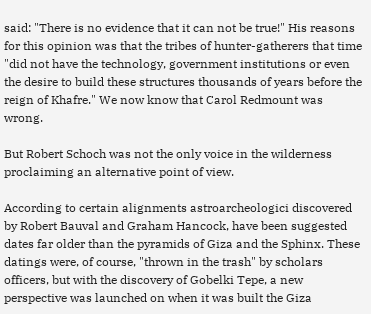said: "There is no evidence that it can not be true!" His reasons for this opinion was that the tribes of hunter-gatherers that time "did not have the technology, government institutions or even the desire to build these structures thousands of years before the reign of Khafre." We now know that Carol Redmount was wrong.

But Robert Schoch was not the only voice in the wilderness proclaiming an alternative point of view.

According to certain alignments astroarcheologici discovered by Robert Bauval and Graham Hancock, have been suggested dates far older than the pyramids of Giza and the Sphinx. These datings were, of course, "thrown in the trash" by scholars officers, but with the discovery of Gobelki Tepe, a new perspective was launched on when it was built the Giza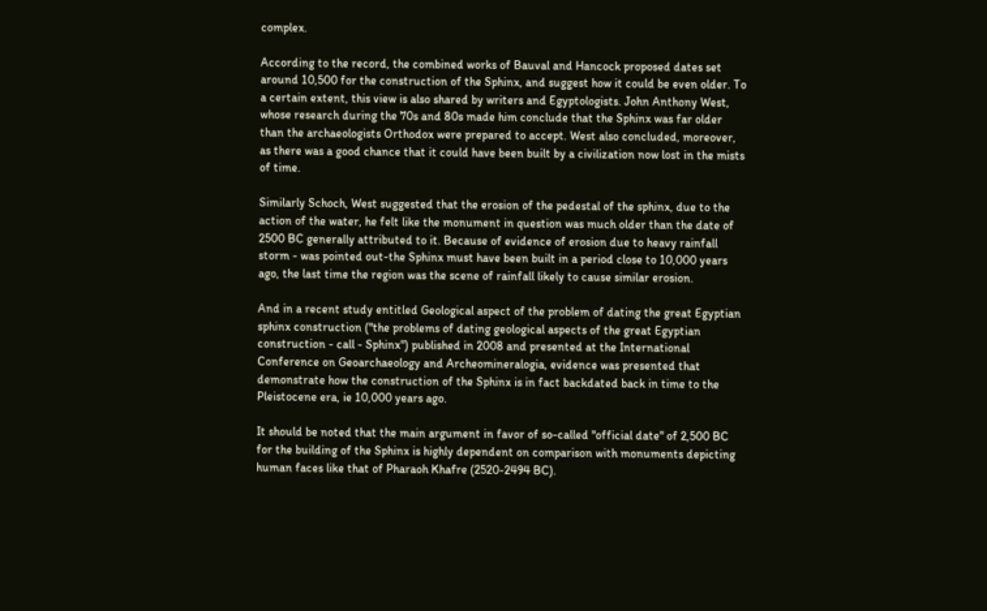complex.

According to the record, the combined works of Bauval and Hancock proposed dates set around 10,500 for the construction of the Sphinx, and suggest how it could be even older. To a certain extent, this view is also shared by writers and Egyptologists. John Anthony West, whose research during the 70s and 80s made him conclude that the Sphinx was far older than the archaeologists Orthodox were prepared to accept. West also concluded, moreover, as there was a good chance that it could have been built by a civilization now lost in the mists of time.

Similarly Schoch, West suggested that the erosion of the pedestal of the sphinx, due to the action of the water, he felt like the monument in question was much older than the date of 2500 BC generally attributed to it. Because of evidence of erosion due to heavy rainfall storm - was pointed out-the Sphinx must have been built in a period close to 10,000 years ago, the last time the region was the scene of rainfall likely to cause similar erosion.

And in a recent study entitled Geological aspect of the problem of dating the great Egyptian sphinx construction ("the problems of dating geological aspects of the great Egyptian construction - call - Sphinx") published in 2008 and presented at the International Conference on Geoarchaeology and Archeomineralogia, evidence was presented that demonstrate how the construction of the Sphinx is in fact backdated back in time to the Pleistocene era, ie 10,000 years ago.

It should be noted that the main argument in favor of so-called "official date" of 2,500 BC for the building of the Sphinx is highly dependent on comparison with monuments depicting human faces like that of Pharaoh Khafre (2520-2494 BC).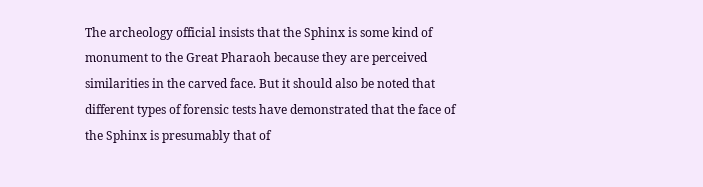The archeology official insists that the Sphinx is some kind of monument to the Great Pharaoh because they are perceived similarities in the carved face. But it should also be noted that different types of forensic tests have demonstrated that the face of the Sphinx is presumably that of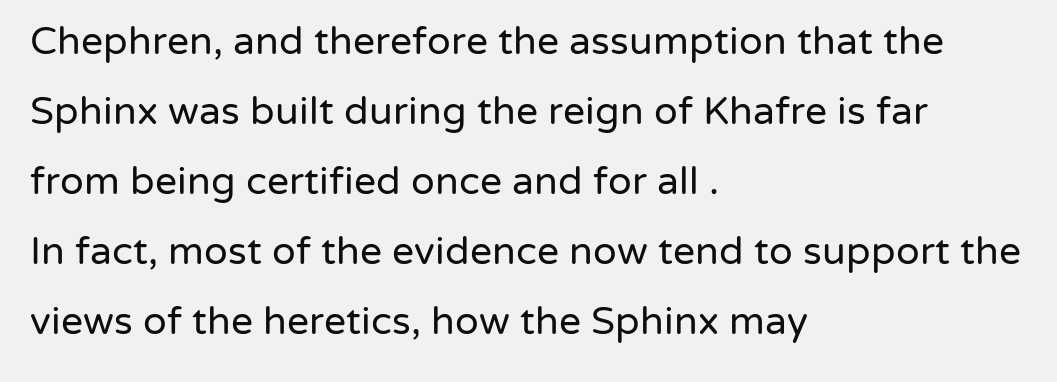Chephren, and therefore the assumption that the Sphinx was built during the reign of Khafre is far from being certified once and for all .
In fact, most of the evidence now tend to support the views of the heretics, how the Sphinx may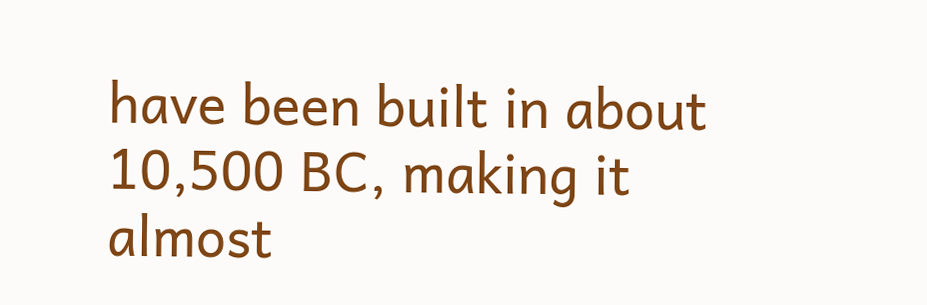have been built in about 10,500 BC, making it almost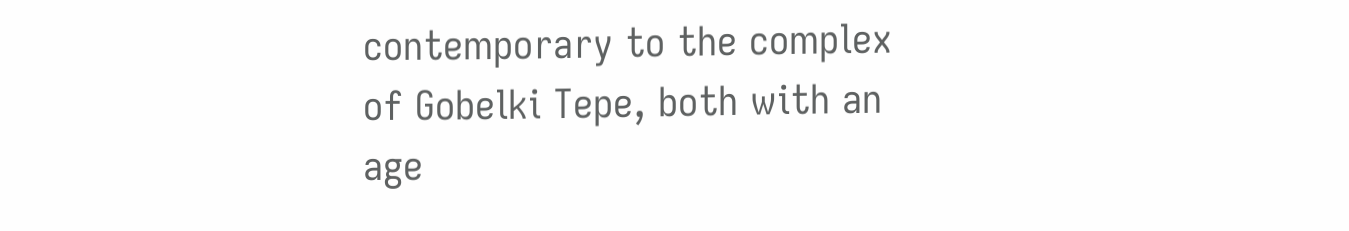contemporary to the complex of Gobelki Tepe, both with an age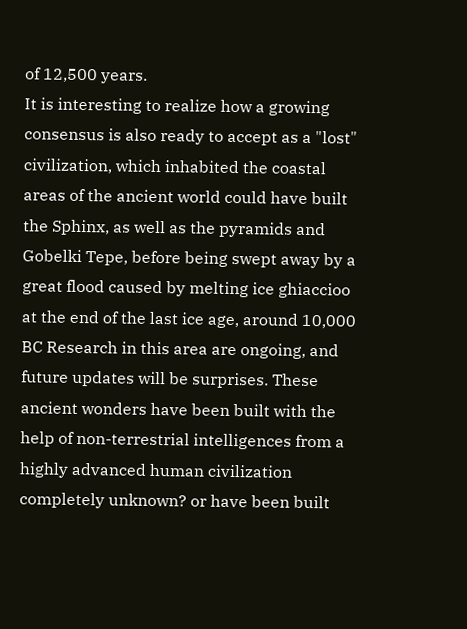of 12,500 years.
It is interesting to realize how a growing consensus is also ready to accept as a "lost" civilization, which inhabited the coastal areas of the ancient world could have built the Sphinx, as well as the pyramids and Gobelki Tepe, before being swept away by a great flood caused by melting ice ghiaccioo at the end of the last ice age, around 10,000 BC Research in this area are ongoing, and future updates will be surprises. These ancient wonders have been built with the help of non-terrestrial intelligences from a highly advanced human civilization completely unknown? or have been built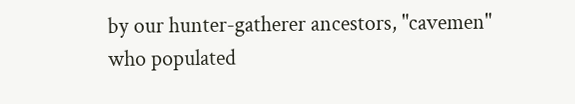by our hunter-gatherer ancestors, "cavemen" who populated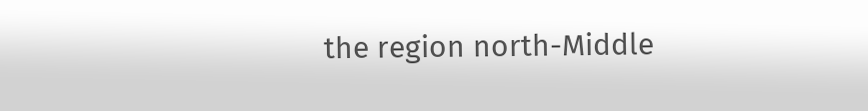the region north-Middle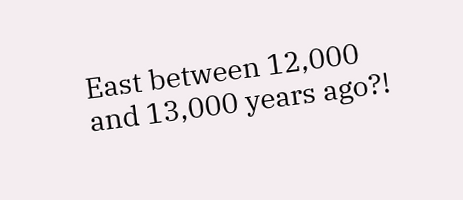East between 12,000 and 13,000 years ago?!